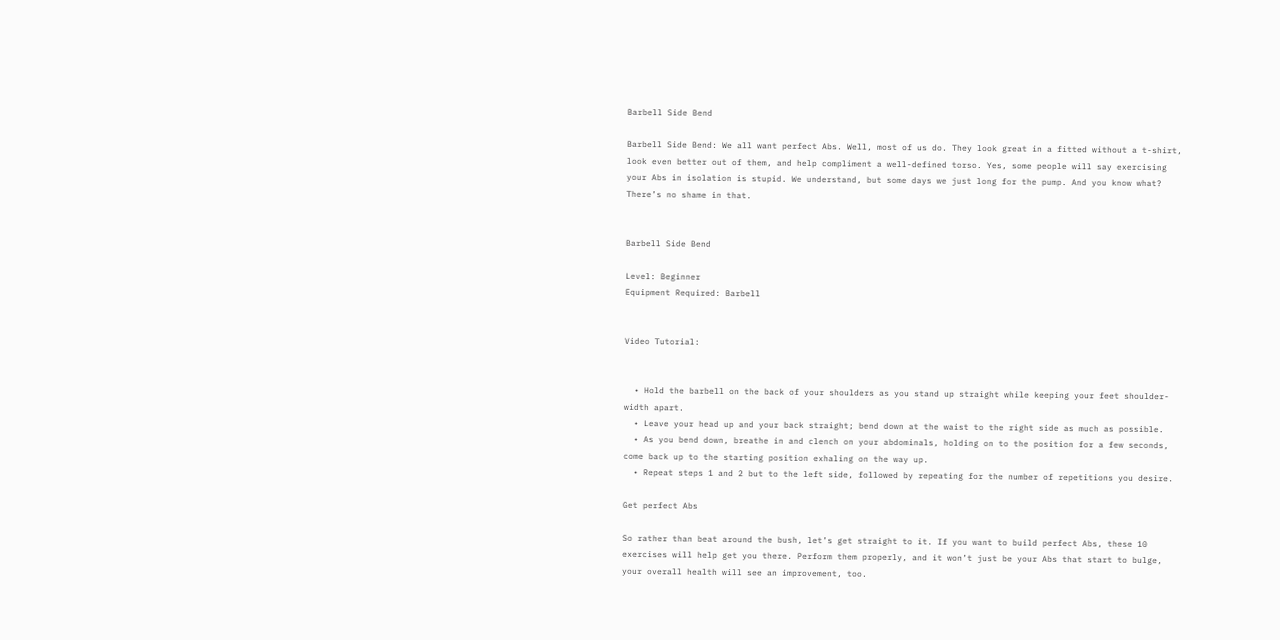Barbell Side Bend

Barbell Side Bend: We all want perfect Abs. Well, most of us do. They look great in a fitted without a t-shirt, look even better out of them, and help compliment a well-defined torso. Yes, some people will say exercising your Abs in isolation is stupid. We understand, but some days we just long for the pump. And you know what? There’s no shame in that.


Barbell Side Bend

Level: Beginner
Equipment Required: Barbell


Video Tutorial:


  • Hold the barbell on the back of your shoulders as you stand up straight while keeping your feet shoulder-width apart.
  • Leave your head up and your back straight; bend down at the waist to the right side as much as possible.
  • As you bend down, breathe in and clench on your abdominals, holding on to the position for a few seconds, come back up to the starting position exhaling on the way up.
  • Repeat steps 1 and 2 but to the left side, followed by repeating for the number of repetitions you desire.

Get perfect Abs

So rather than beat around the bush, let’s get straight to it. If you want to build perfect Abs, these 10 exercises will help get you there. Perform them properly, and it won’t just be your Abs that start to bulge, your overall health will see an improvement, too.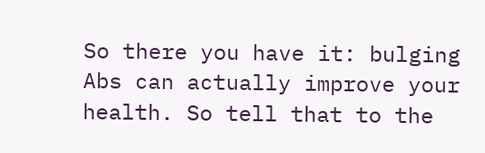So there you have it: bulging Abs can actually improve your health. So tell that to the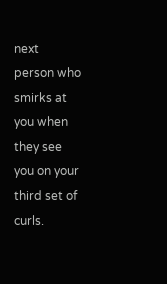next person who smirks at you when they see you on your third set of curls.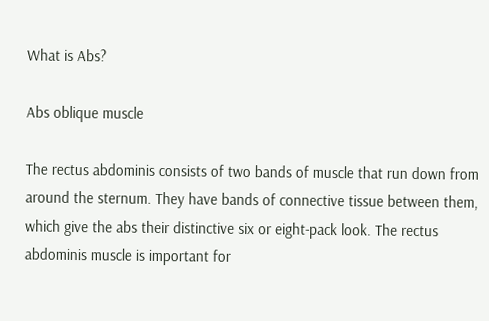What is Abs?

Abs oblique muscle

The rectus abdominis consists of two bands of muscle that run down from around the sternum. They have bands of connective tissue between them, which give the abs their distinctive six or eight-pack look. The rectus abdominis muscle is important for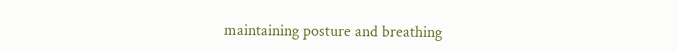maintaining posture and breathing